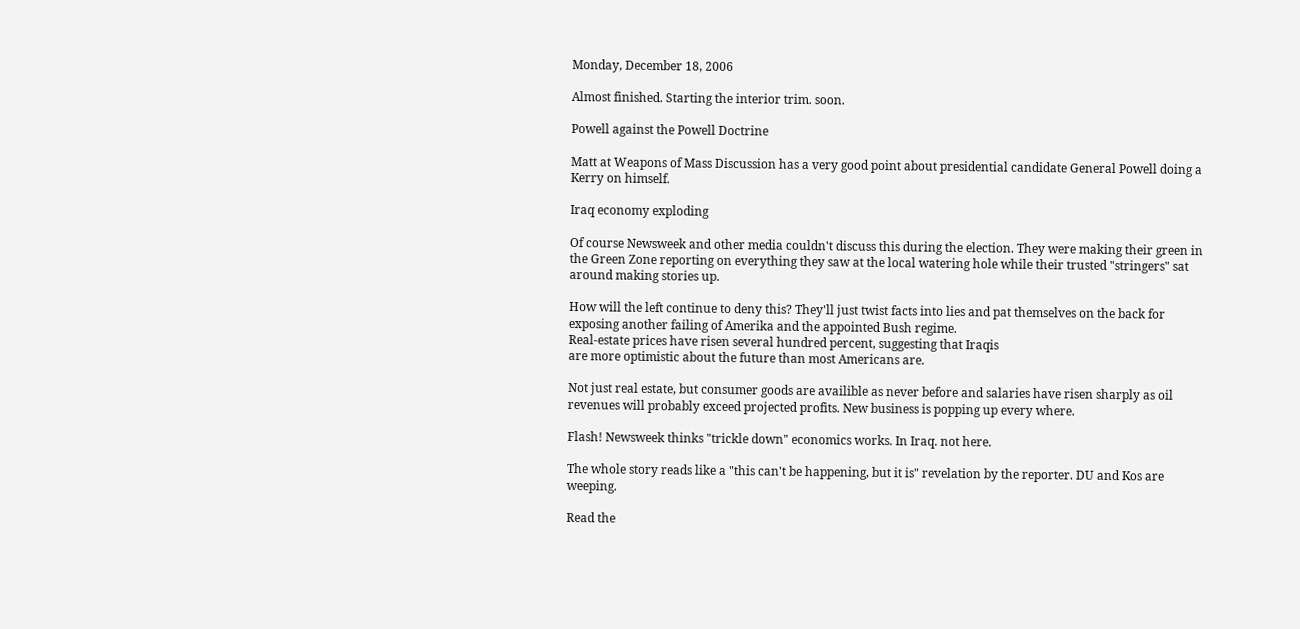Monday, December 18, 2006

Almost finished. Starting the interior trim. soon.

Powell against the Powell Doctrine

Matt at Weapons of Mass Discussion has a very good point about presidential candidate General Powell doing a Kerry on himself.

Iraq economy exploding

Of course Newsweek and other media couldn't discuss this during the election. They were making their green in the Green Zone reporting on everything they saw at the local watering hole while their trusted "stringers" sat around making stories up.

How will the left continue to deny this? They'll just twist facts into lies and pat themselves on the back for exposing another failing of Amerika and the appointed Bush regime.
Real-estate prices have risen several hundred percent, suggesting that Iraqis
are more optimistic about the future than most Americans are.

Not just real estate, but consumer goods are availible as never before and salaries have risen sharply as oil revenues will probably exceed projected profits. New business is popping up every where.

Flash! Newsweek thinks "trickle down" economics works. In Iraq. not here.

The whole story reads like a "this can't be happening, but it is" revelation by the reporter. DU and Kos are weeping.

Read the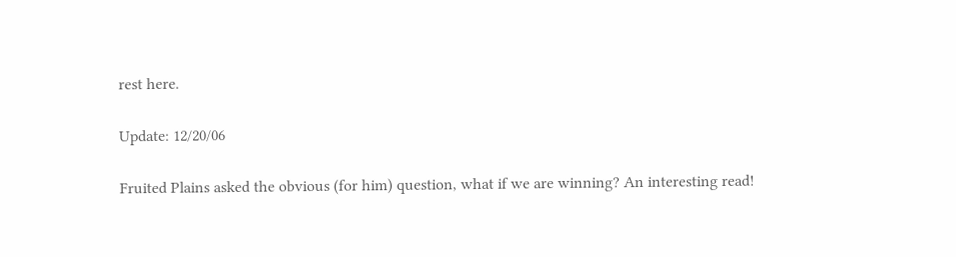rest here.

Update: 12/20/06

Fruited Plains asked the obvious (for him) question, what if we are winning? An interesting read!